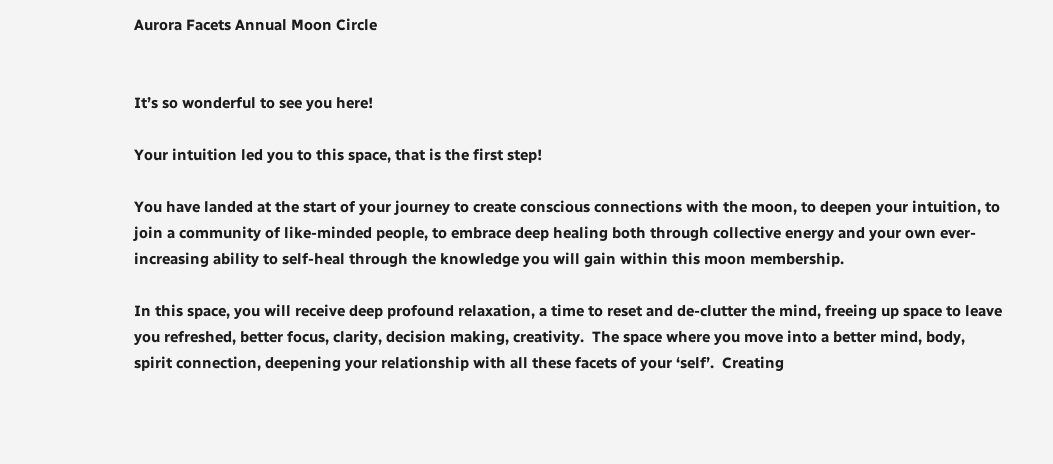Aurora Facets Annual Moon Circle


It’s so wonderful to see you here!

Your intuition led you to this space, that is the first step!

You have landed at the start of your journey to create conscious connections with the moon, to deepen your intuition, to join a community of like-minded people, to embrace deep healing both through collective energy and your own ever-increasing ability to self-heal through the knowledge you will gain within this moon membership.

In this space, you will receive deep profound relaxation, a time to reset and de-clutter the mind, freeing up space to leave you refreshed, better focus, clarity, decision making, creativity.  The space where you move into a better mind, body, spirit connection, deepening your relationship with all these facets of your ‘self’.  Creating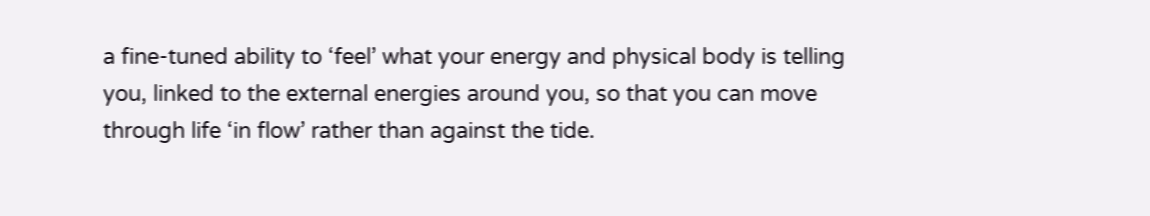a fine-tuned ability to ‘feel’ what your energy and physical body is telling you, linked to the external energies around you, so that you can move through life ‘in flow’ rather than against the tide.